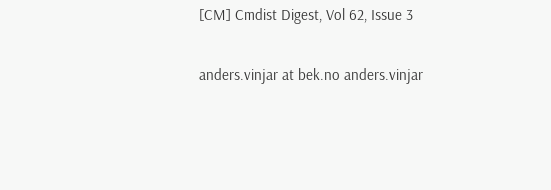[CM] Cmdist Digest, Vol 62, Issue 3

anders.vinjar at bek.no anders.vinjar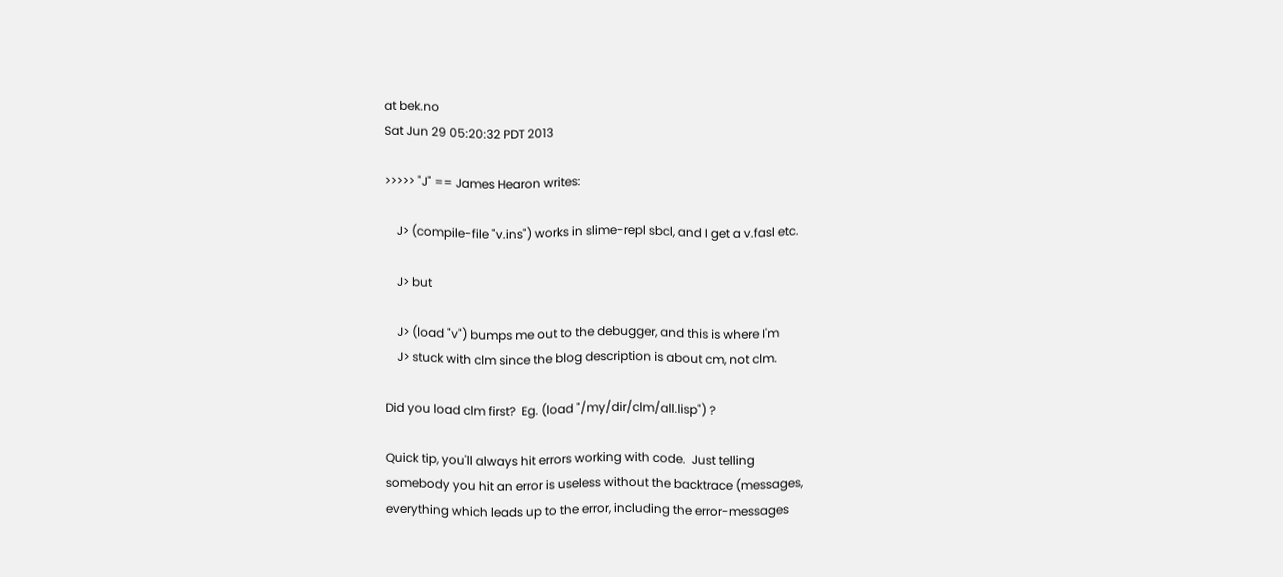at bek.no
Sat Jun 29 05:20:32 PDT 2013

>>>>> "J" == James Hearon writes:

    J> (compile-file "v.ins") works in slime-repl sbcl, and I get a v.fasl etc.

    J> but

    J> (load "v") bumps me out to the debugger, and this is where I'm
    J> stuck with clm since the blog description is about cm, not clm.

Did you load clm first?  Eg. (load "/my/dir/clm/all.lisp") ?

Quick tip, you'll always hit errors working with code.  Just telling
somebody you hit an error is useless without the backtrace (messages,
everything which leads up to the error, including the error-messages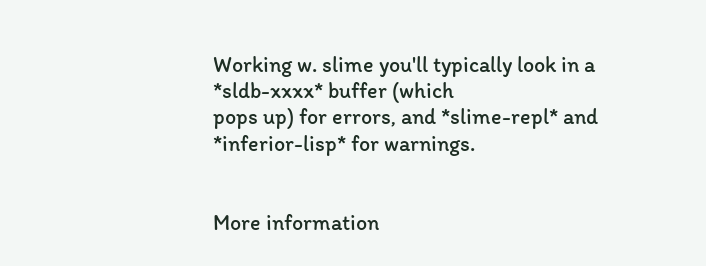Working w. slime you'll typically look in a *sldb-xxxx* buffer (which
pops up) for errors, and *slime-repl* and *inferior-lisp* for warnings.


More information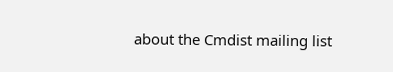about the Cmdist mailing list